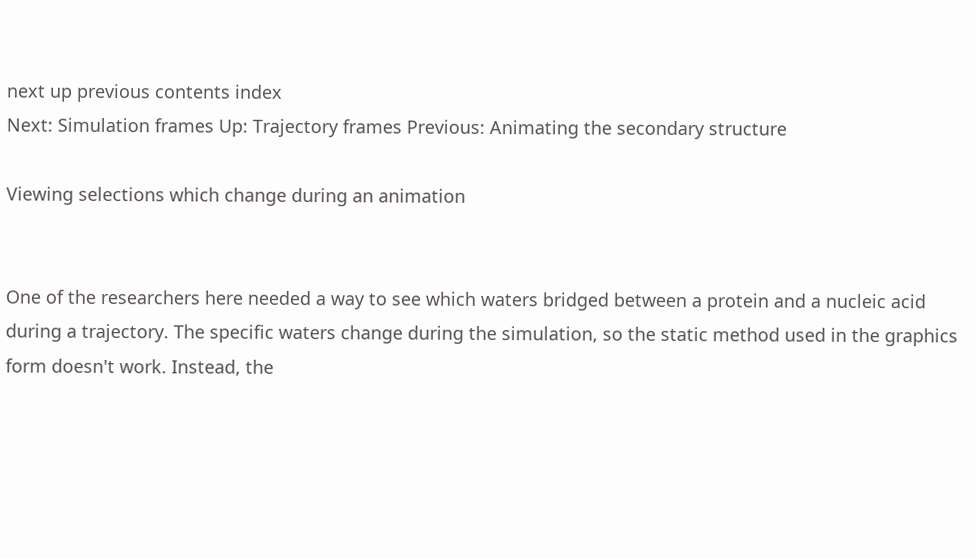next up previous contents index
Next: Simulation frames Up: Trajectory frames Previous: Animating the secondary structure

Viewing selections which change during an animation


One of the researchers here needed a way to see which waters bridged between a protein and a nucleic acid during a trajectory. The specific waters change during the simulation, so the static method used in the graphics form doesn't work. Instead, the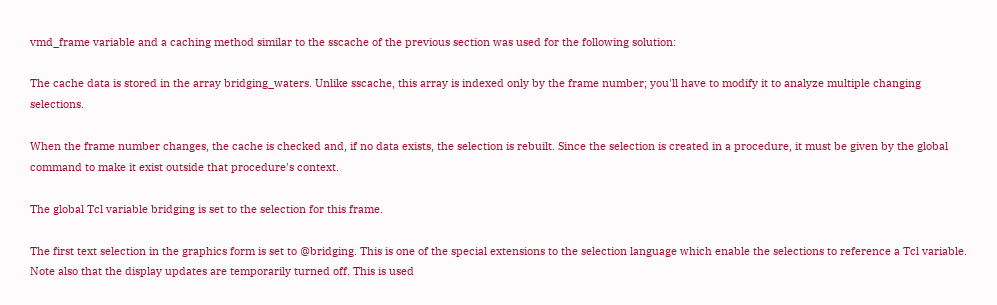vmd_frame variable and a caching method similar to the sscache of the previous section was used for the following solution:

The cache data is stored in the array bridging_waters. Unlike sscache, this array is indexed only by the frame number; you'll have to modify it to analyze multiple changing selections.

When the frame number changes, the cache is checked and, if no data exists, the selection is rebuilt. Since the selection is created in a procedure, it must be given by the global command to make it exist outside that procedure's context.

The global Tcl variable bridging is set to the selection for this frame.

The first text selection in the graphics form is set to @bridging. This is one of the special extensions to the selection language which enable the selections to reference a Tcl variable. Note also that the display updates are temporarily turned off. This is used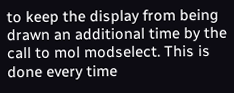to keep the display from being drawn an additional time by the call to mol modselect. This is done every time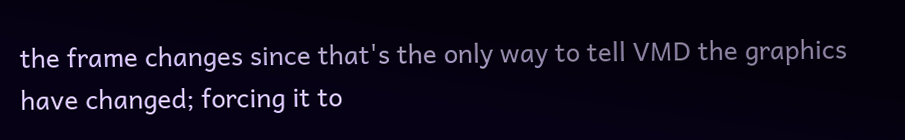the frame changes since that's the only way to tell VMD the graphics have changed; forcing it to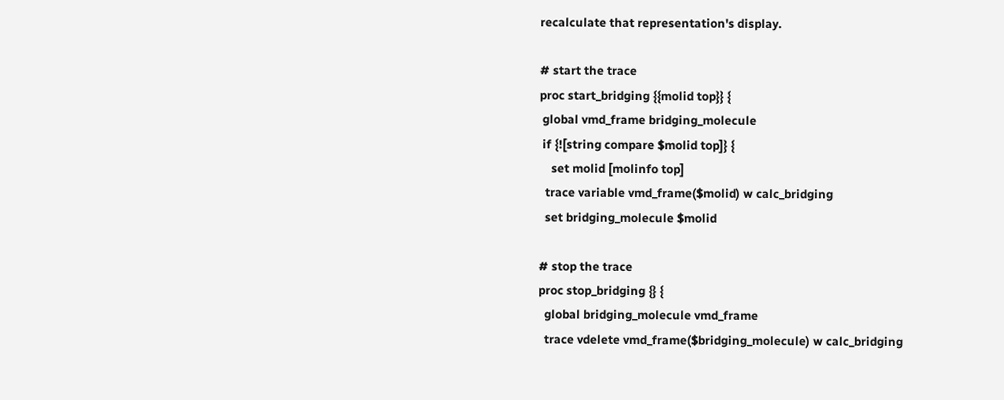recalculate that representation's display.

# start the trace
proc start_bridging {{molid top}} {
 global vmd_frame bridging_molecule
 if {![string compare $molid top]} {
    set molid [molinfo top]
  trace variable vmd_frame($molid) w calc_bridging
  set bridging_molecule $molid

# stop the trace
proc stop_bridging {} {
  global bridging_molecule vmd_frame
  trace vdelete vmd_frame($bridging_molecule) w calc_bridging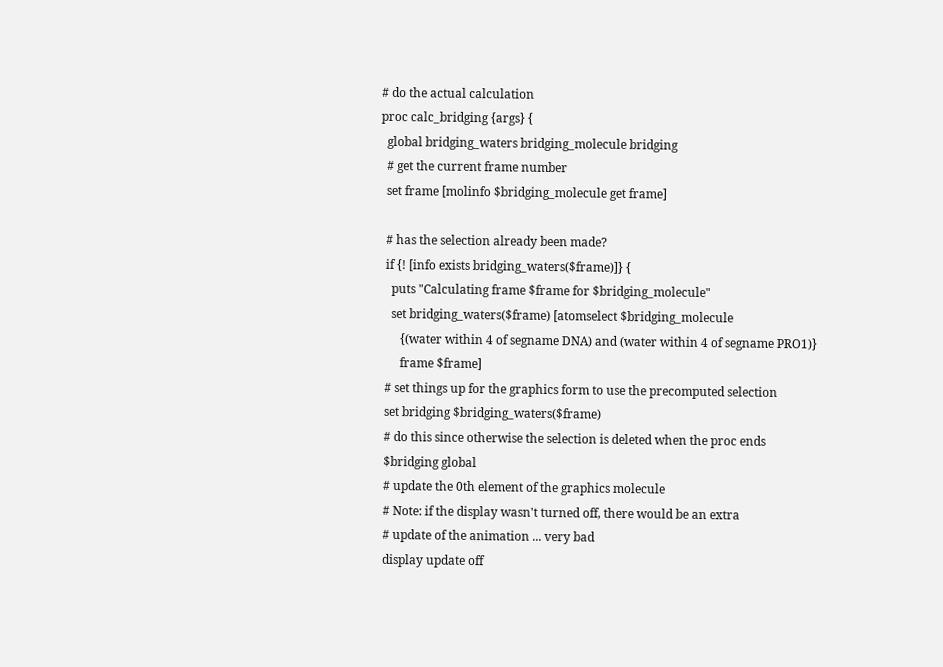# do the actual calculation
proc calc_bridging {args} {
  global bridging_waters bridging_molecule bridging
  # get the current frame number
  set frame [molinfo $bridging_molecule get frame]

  # has the selection already been made?
  if {! [info exists bridging_waters($frame)]} {
    puts "Calculating frame $frame for $bridging_molecule"
    set bridging_waters($frame) [atomselect $bridging_molecule
       {(water within 4 of segname DNA) and (water within 4 of segname PRO1)}
       frame $frame]
  # set things up for the graphics form to use the precomputed selection
  set bridging $bridging_waters($frame)
  # do this since otherwise the selection is deleted when the proc ends
  $bridging global
  # update the 0th element of the graphics molecule
  # Note: if the display wasn't turned off, there would be an extra
  # update of the animation ... very bad
  display update off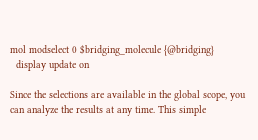mol modselect 0 $bridging_molecule {@bridging}
  display update on

Since the selections are available in the global scope, you can analyze the results at any time. This simple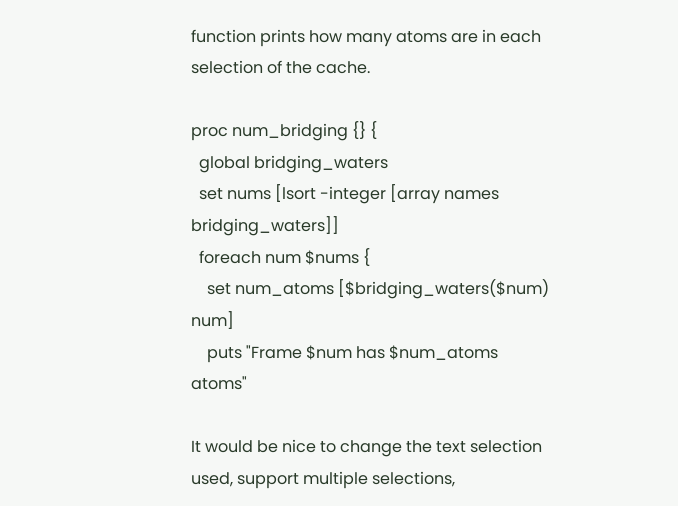function prints how many atoms are in each selection of the cache.

proc num_bridging {} {
  global bridging_waters
  set nums [lsort -integer [array names bridging_waters]]
  foreach num $nums {
    set num_atoms [$bridging_waters($num) num]
    puts "Frame $num has $num_atoms atoms"

It would be nice to change the text selection used, support multiple selections,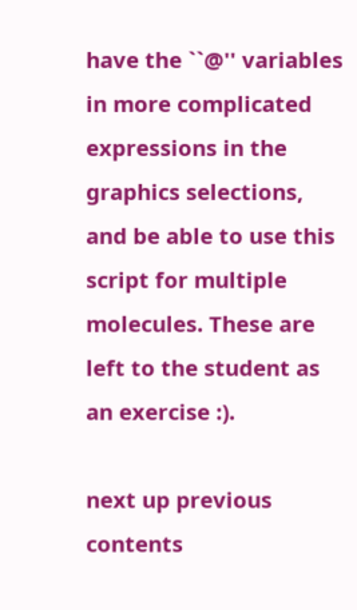have the ``@'' variables in more complicated expressions in the graphics selections, and be able to use this script for multiple molecules. These are left to the student as an exercise :).

next up previous contents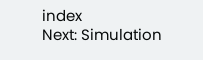index
Next: Simulation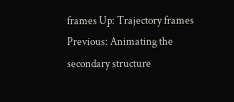frames Up: Trajectory frames Previous: Animating the secondary structure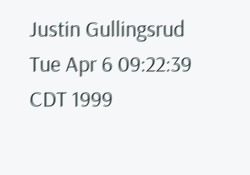Justin Gullingsrud
Tue Apr 6 09:22:39 CDT 1999